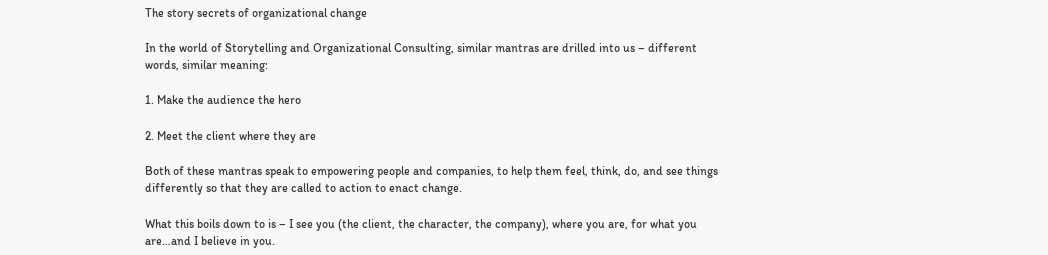The story secrets of organizational change

In the world of Storytelling and Organizational Consulting, similar mantras are drilled into us – different words, similar meaning:

1. Make the audience the hero

2. Meet the client where they are

Both of these mantras speak to empowering people and companies, to help them feel, think, do, and see things differently so that they are called to action to enact change.

What this boils down to is – I see you (the client, the character, the company), where you are, for what you are…and I believe in you.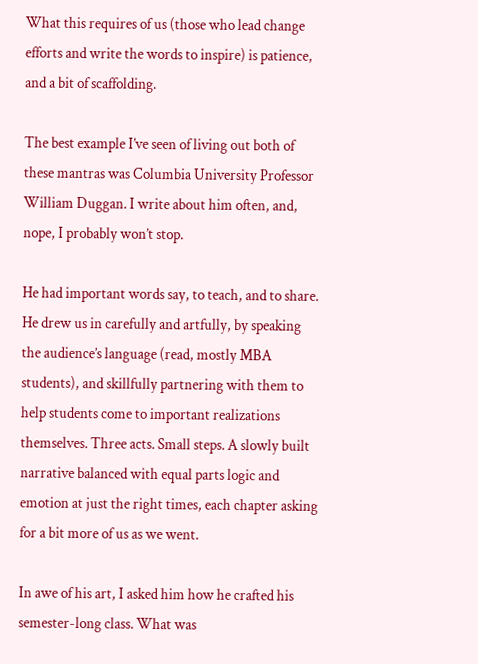What this requires of us (those who lead change efforts and write the words to inspire) is patience, and a bit of scaffolding.

The best example I’ve seen of living out both of these mantras was Columbia University Professor William Duggan. I write about him often, and, nope, I probably won’t stop.

He had important words say, to teach, and to share. He drew us in carefully and artfully, by speaking the audience’s language (read, mostly MBA students), and skillfully partnering with them to help students come to important realizations themselves. Three acts. Small steps. A slowly built narrative balanced with equal parts logic and emotion at just the right times, each chapter asking for a bit more of us as we went.

In awe of his art, I asked him how he crafted his semester-long class. What was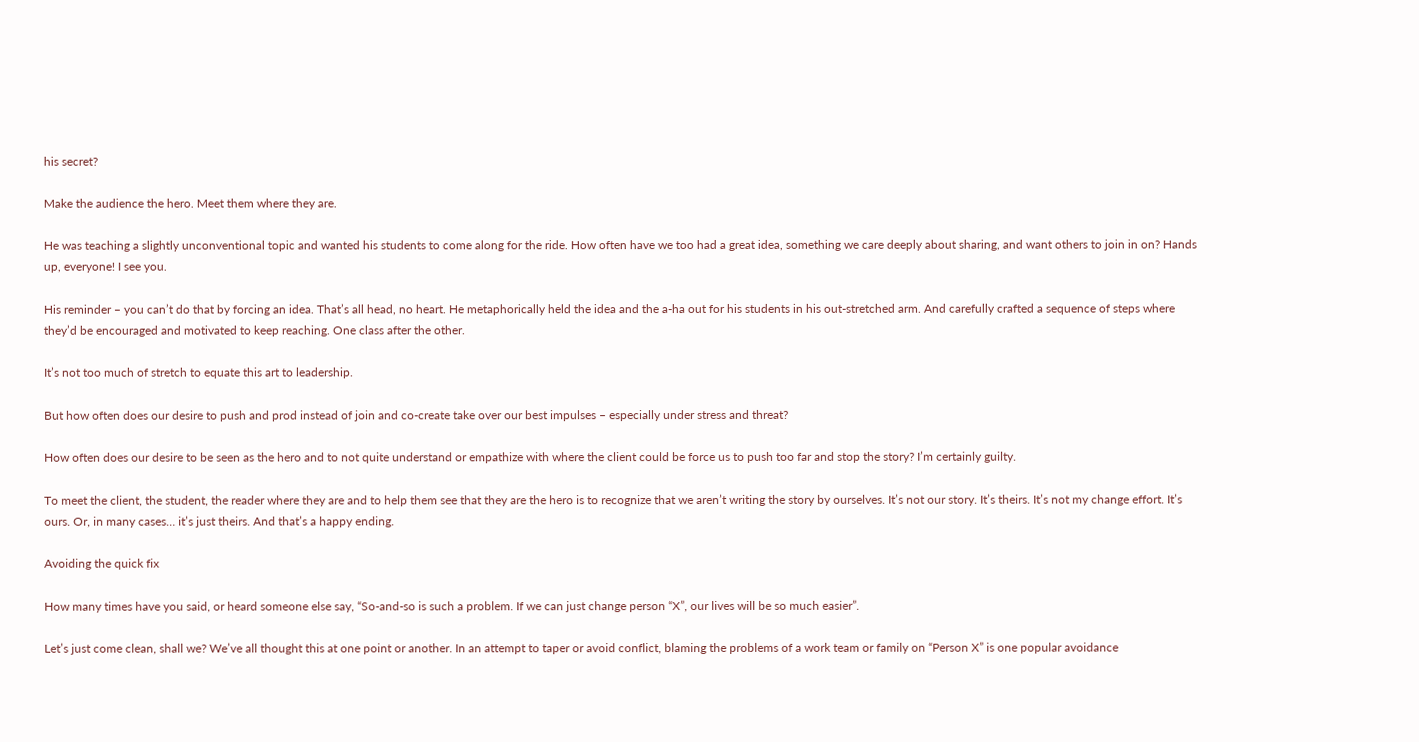his secret?

Make the audience the hero. Meet them where they are.

He was teaching a slightly unconventional topic and wanted his students to come along for the ride. How often have we too had a great idea, something we care deeply about sharing, and want others to join in on? Hands up, everyone! I see you.

His reminder – you can’t do that by forcing an idea. That’s all head, no heart. He metaphorically held the idea and the a-ha out for his students in his out-stretched arm. And carefully crafted a sequence of steps where they’d be encouraged and motivated to keep reaching. One class after the other.

It’s not too much of stretch to equate this art to leadership.

But how often does our desire to push and prod instead of join and co-create take over our best impulses – especially under stress and threat?

How often does our desire to be seen as the hero and to not quite understand or empathize with where the client could be force us to push too far and stop the story? I’m certainly guilty.

To meet the client, the student, the reader where they are and to help them see that they are the hero is to recognize that we aren’t writing the story by ourselves. It’s not our story. It’s theirs. It’s not my change effort. It’s ours. Or, in many cases… it’s just theirs. And that’s a happy ending.

Avoiding the quick fix

How many times have you said, or heard someone else say, “So-and-so is such a problem. If we can just change person “X”, our lives will be so much easier”.

Let’s just come clean, shall we? We’ve all thought this at one point or another. In an attempt to taper or avoid conflict, blaming the problems of a work team or family on “Person X” is one popular avoidance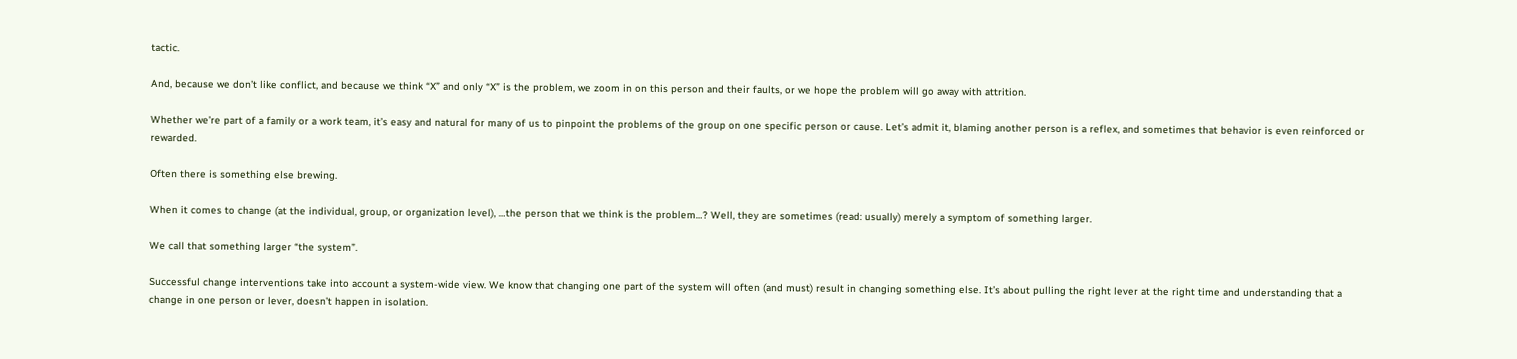tactic.

And, because we don’t like conflict, and because we think “X” and only “X” is the problem, we zoom in on this person and their faults, or we hope the problem will go away with attrition.

Whether we’re part of a family or a work team, it’s easy and natural for many of us to pinpoint the problems of the group on one specific person or cause. Let’s admit it, blaming another person is a reflex, and sometimes that behavior is even reinforced or rewarded.

Often there is something else brewing.

When it comes to change (at the individual, group, or organization level), …the person that we think is the problem…? Well, they are sometimes (read: usually) merely a symptom of something larger.

We call that something larger “the system”.

Successful change interventions take into account a system-wide view. We know that changing one part of the system will often (and must) result in changing something else. It’s about pulling the right lever at the right time and understanding that a change in one person or lever, doesn’t happen in isolation.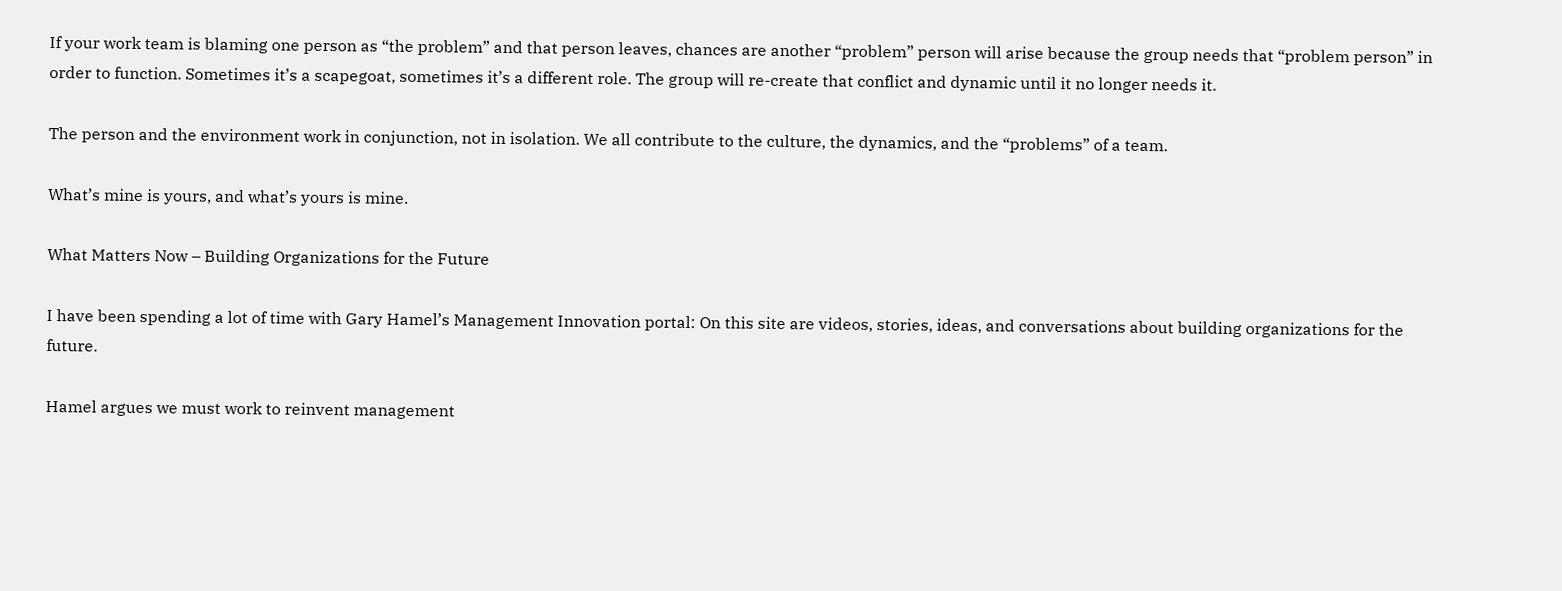If your work team is blaming one person as “the problem” and that person leaves, chances are another “problem” person will arise because the group needs that “problem person” in order to function. Sometimes it’s a scapegoat, sometimes it’s a different role. The group will re-create that conflict and dynamic until it no longer needs it.

The person and the environment work in conjunction, not in isolation. We all contribute to the culture, the dynamics, and the “problems” of a team.

What’s mine is yours, and what’s yours is mine.

What Matters Now – Building Organizations for the Future

I have been spending a lot of time with Gary Hamel’s Management Innovation portal: On this site are videos, stories, ideas, and conversations about building organizations for the future.

Hamel argues we must work to reinvent management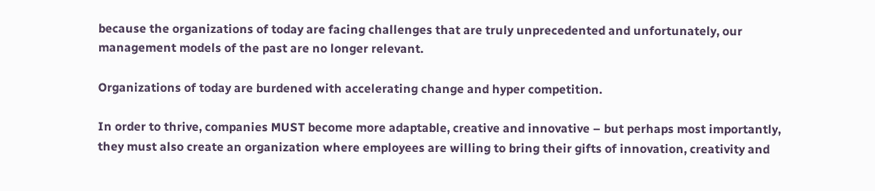because the organizations of today are facing challenges that are truly unprecedented and unfortunately, our management models of the past are no longer relevant.

Organizations of today are burdened with accelerating change and hyper competition.

In order to thrive, companies MUST become more adaptable, creative and innovative – but perhaps most importantly, they must also create an organization where employees are willing to bring their gifts of innovation, creativity and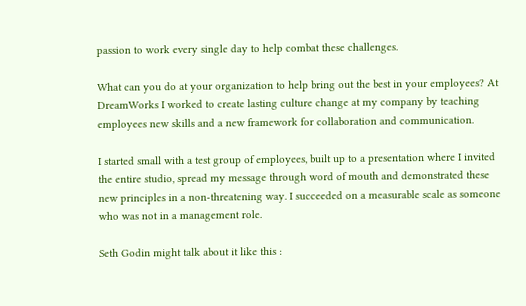passion to work every single day to help combat these challenges.

What can you do at your organization to help bring out the best in your employees? At DreamWorks I worked to create lasting culture change at my company by teaching employees new skills and a new framework for collaboration and communication.

I started small with a test group of employees, built up to a presentation where I invited the entire studio, spread my message through word of mouth and demonstrated these new principles in a non-threatening way. I succeeded on a measurable scale as someone who was not in a management role.

Seth Godin might talk about it like this :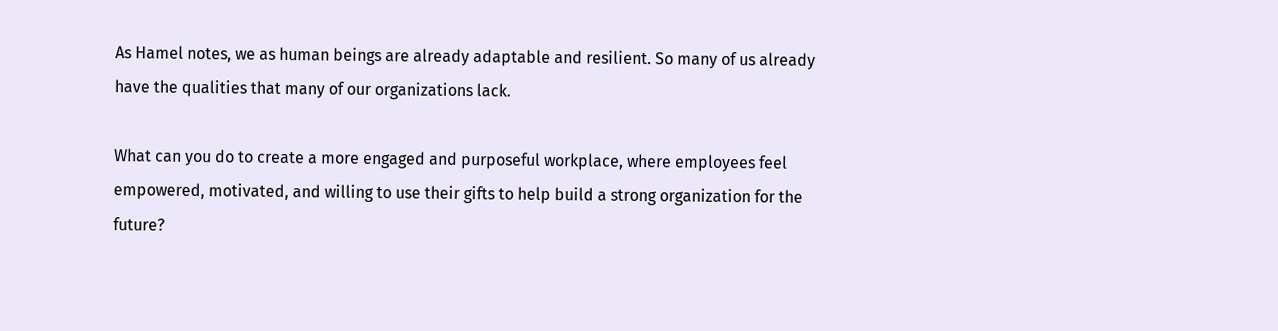As Hamel notes, we as human beings are already adaptable and resilient. So many of us already have the qualities that many of our organizations lack.

What can you do to create a more engaged and purposeful workplace, where employees feel empowered, motivated, and willing to use their gifts to help build a strong organization for the future?